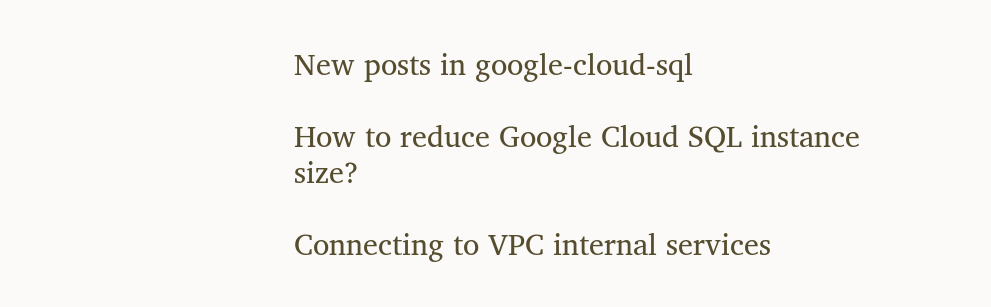New posts in google-cloud-sql

How to reduce Google Cloud SQL instance size?

Connecting to VPC internal services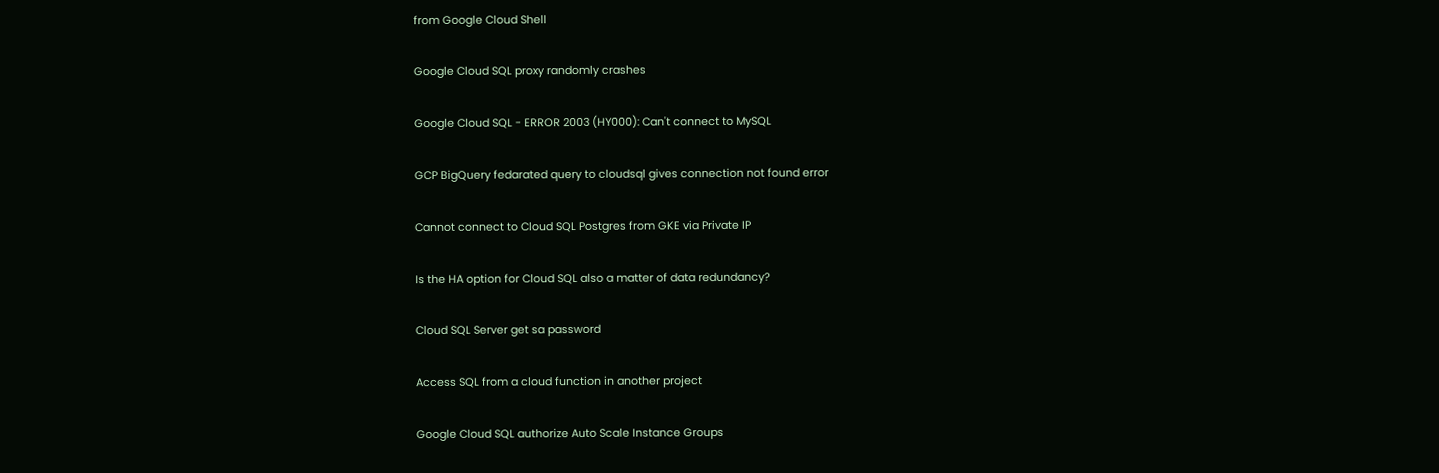from Google Cloud Shell

Google Cloud SQL proxy randomly crashes

Google Cloud SQL - ERROR 2003 (HY000): Can't connect to MySQL

GCP BigQuery fedarated query to cloudsql gives connection not found error

Cannot connect to Cloud SQL Postgres from GKE via Private IP

Is the HA option for Cloud SQL also a matter of data redundancy?

Cloud SQL Server get sa password

Access SQL from a cloud function in another project

Google Cloud SQL authorize Auto Scale Instance Groups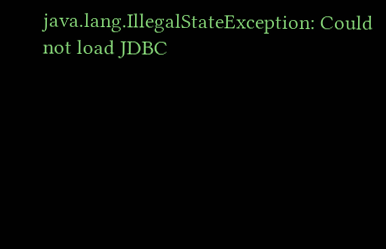java.lang.IllegalStateException: Could not load JDBC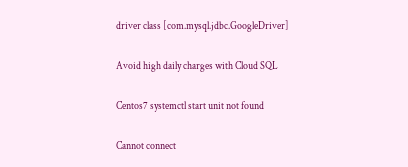driver class [com.mysql.jdbc.GoogleDriver]

Avoid high daily charges with Cloud SQL

Centos7 systemctl start unit not found

Cannot connect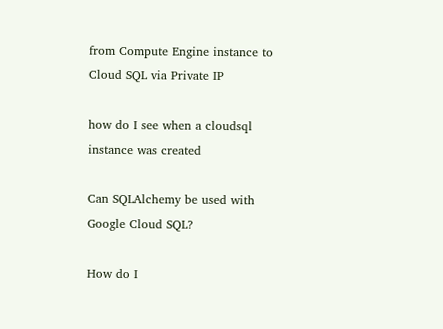from Compute Engine instance to Cloud SQL via Private IP

how do I see when a cloudsql instance was created

Can SQLAlchemy be used with Google Cloud SQL?

How do I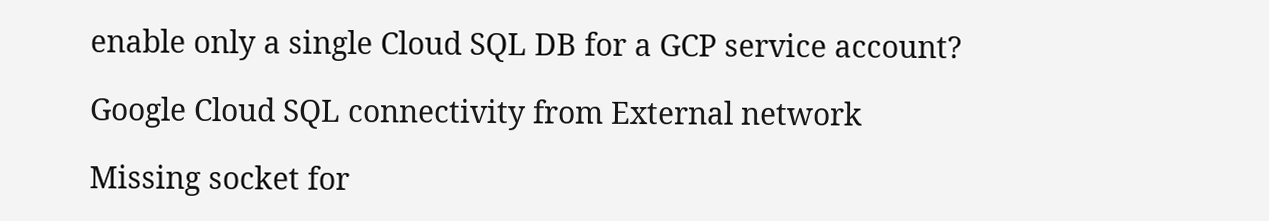enable only a single Cloud SQL DB for a GCP service account?

Google Cloud SQL connectivity from External network

Missing socket for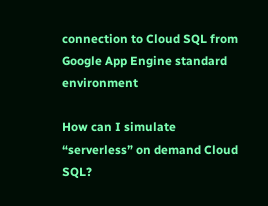connection to Cloud SQL from Google App Engine standard environment

How can I simulate “serverless” on demand Cloud SQL?